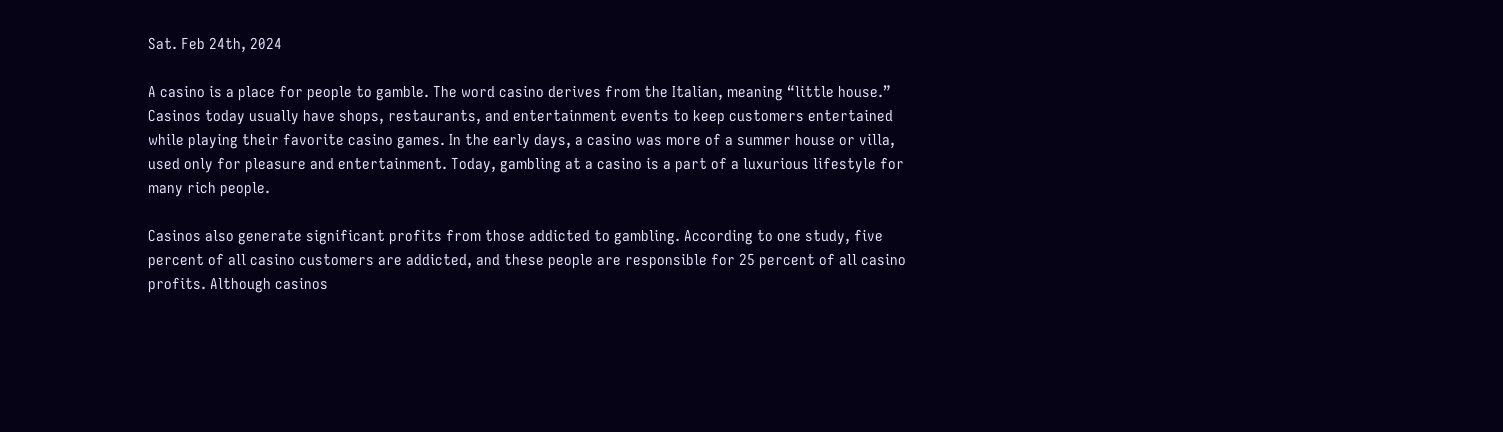Sat. Feb 24th, 2024

A casino is a place for people to gamble. The word casino derives from the Italian, meaning “little house.” Casinos today usually have shops, restaurants, and entertainment events to keep customers entertained while playing their favorite casino games. In the early days, a casino was more of a summer house or villa, used only for pleasure and entertainment. Today, gambling at a casino is a part of a luxurious lifestyle for many rich people.

Casinos also generate significant profits from those addicted to gambling. According to one study, five percent of all casino customers are addicted, and these people are responsible for 25 percent of all casino profits. Although casinos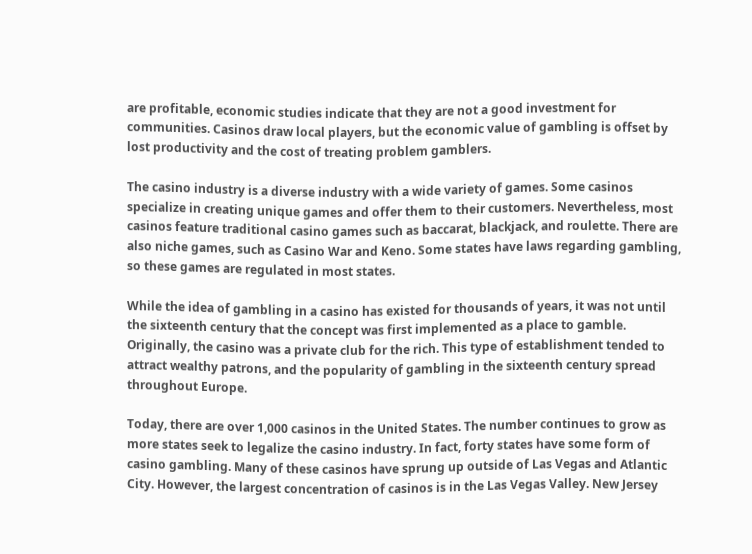are profitable, economic studies indicate that they are not a good investment for communities. Casinos draw local players, but the economic value of gambling is offset by lost productivity and the cost of treating problem gamblers.

The casino industry is a diverse industry with a wide variety of games. Some casinos specialize in creating unique games and offer them to their customers. Nevertheless, most casinos feature traditional casino games such as baccarat, blackjack, and roulette. There are also niche games, such as Casino War and Keno. Some states have laws regarding gambling, so these games are regulated in most states.

While the idea of gambling in a casino has existed for thousands of years, it was not until the sixteenth century that the concept was first implemented as a place to gamble. Originally, the casino was a private club for the rich. This type of establishment tended to attract wealthy patrons, and the popularity of gambling in the sixteenth century spread throughout Europe.

Today, there are over 1,000 casinos in the United States. The number continues to grow as more states seek to legalize the casino industry. In fact, forty states have some form of casino gambling. Many of these casinos have sprung up outside of Las Vegas and Atlantic City. However, the largest concentration of casinos is in the Las Vegas Valley. New Jersey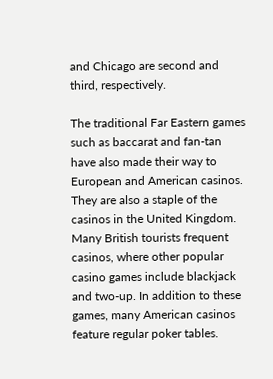and Chicago are second and third, respectively.

The traditional Far Eastern games such as baccarat and fan-tan have also made their way to European and American casinos. They are also a staple of the casinos in the United Kingdom. Many British tourists frequent casinos, where other popular casino games include blackjack and two-up. In addition to these games, many American casinos feature regular poker tables.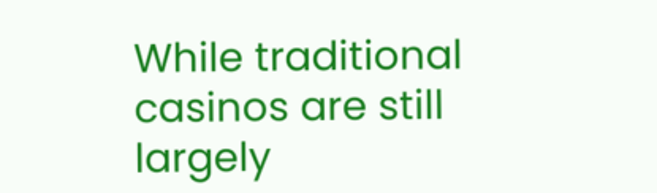While traditional casinos are still largely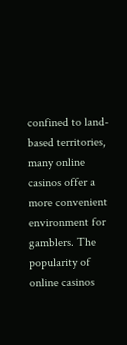confined to land-based territories, many online casinos offer a more convenient environment for gamblers. The popularity of online casinos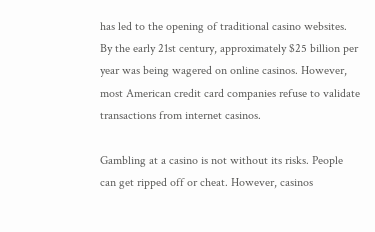has led to the opening of traditional casino websites. By the early 21st century, approximately $25 billion per year was being wagered on online casinos. However, most American credit card companies refuse to validate transactions from internet casinos.

Gambling at a casino is not without its risks. People can get ripped off or cheat. However, casinos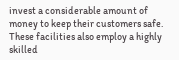invest a considerable amount of money to keep their customers safe. These facilities also employ a highly skilled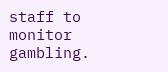staff to monitor gambling.